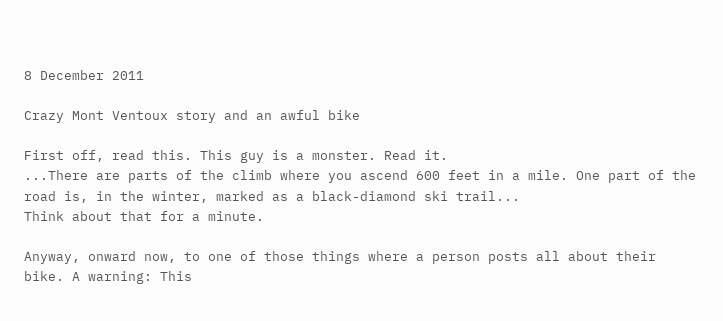8 December 2011

Crazy Mont Ventoux story and an awful bike

First off, read this. This guy is a monster. Read it.
...There are parts of the climb where you ascend 600 feet in a mile. One part of the road is, in the winter, marked as a black-diamond ski trail...
Think about that for a minute.

Anyway, onward now, to one of those things where a person posts all about their bike. A warning: This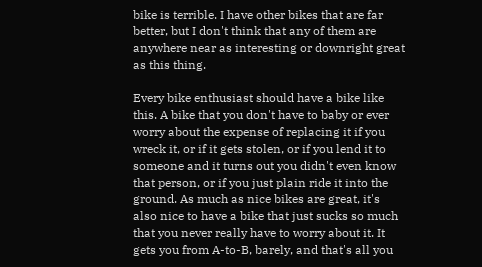bike is terrible. I have other bikes that are far better, but I don't think that any of them are anywhere near as interesting or downright great as this thing.

Every bike enthusiast should have a bike like this. A bike that you don't have to baby or ever worry about the expense of replacing it if you wreck it, or if it gets stolen, or if you lend it to someone and it turns out you didn't even know that person, or if you just plain ride it into the ground. As much as nice bikes are great, it's also nice to have a bike that just sucks so much that you never really have to worry about it. It gets you from A-to-B, barely, and that's all you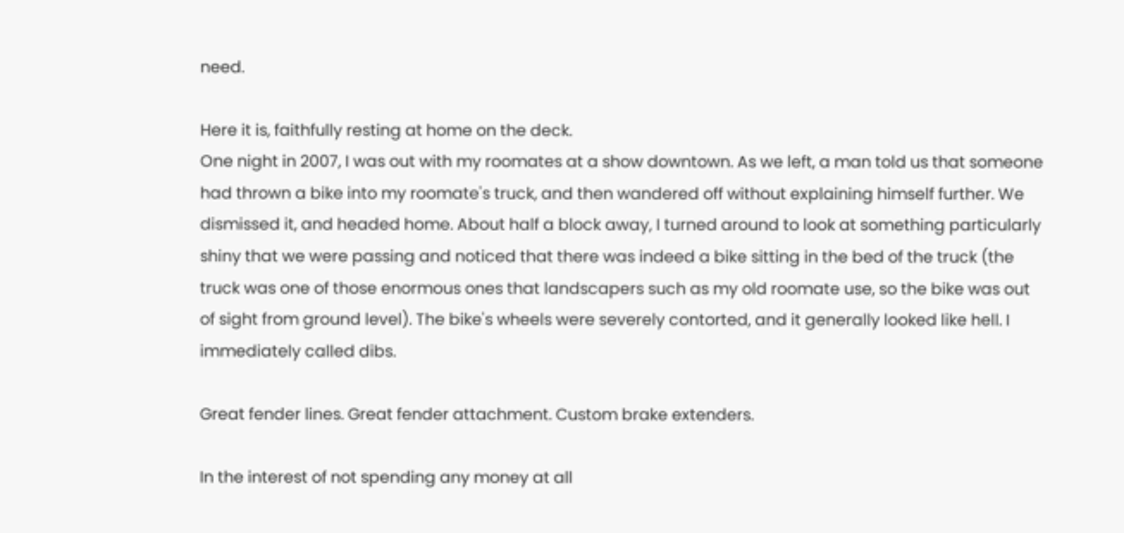need.

Here it is, faithfully resting at home on the deck.
One night in 2007, I was out with my roomates at a show downtown. As we left, a man told us that someone had thrown a bike into my roomate's truck, and then wandered off without explaining himself further. We dismissed it, and headed home. About half a block away, I turned around to look at something particularly shiny that we were passing and noticed that there was indeed a bike sitting in the bed of the truck (the truck was one of those enormous ones that landscapers such as my old roomate use, so the bike was out of sight from ground level). The bike's wheels were severely contorted, and it generally looked like hell. I immediately called dibs.

Great fender lines. Great fender attachment. Custom brake extenders.

In the interest of not spending any money at all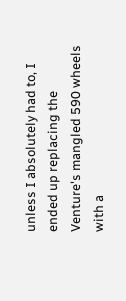unless I absolutely had to, I ended up replacing the Venture's mangled 590 wheels with a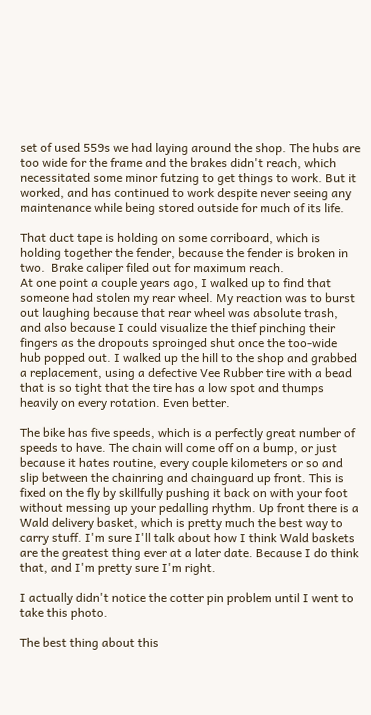set of used 559s we had laying around the shop. The hubs are too wide for the frame and the brakes didn't reach, which necessitated some minor futzing to get things to work. But it worked, and has continued to work despite never seeing any maintenance while being stored outside for much of its life.

That duct tape is holding on some corriboard, which is holding together the fender, because the fender is broken in two.  Brake caliper filed out for maximum reach.
At one point a couple years ago, I walked up to find that someone had stolen my rear wheel. My reaction was to burst out laughing because that rear wheel was absolute trash, and also because I could visualize the thief pinching their fingers as the dropouts sproinged shut once the too-wide hub popped out. I walked up the hill to the shop and grabbed a replacement, using a defective Vee Rubber tire with a bead that is so tight that the tire has a low spot and thumps heavily on every rotation. Even better.

The bike has five speeds, which is a perfectly great number of speeds to have. The chain will come off on a bump, or just because it hates routine, every couple kilometers or so and slip between the chainring and chainguard up front. This is fixed on the fly by skillfully pushing it back on with your foot without messing up your pedalling rhythm. Up front there is a Wald delivery basket, which is pretty much the best way to carry stuff. I'm sure I'll talk about how I think Wald baskets are the greatest thing ever at a later date. Because I do think that, and I'm pretty sure I'm right.

I actually didn't notice the cotter pin problem until I went to take this photo.

The best thing about this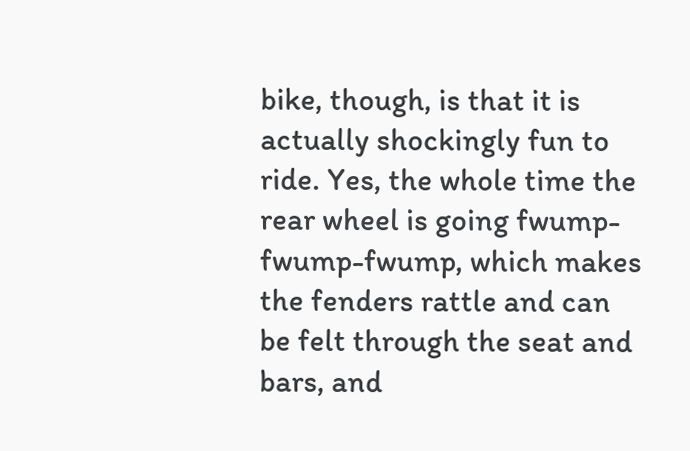bike, though, is that it is actually shockingly fun to ride. Yes, the whole time the rear wheel is going fwump-fwump-fwump, which makes the fenders rattle and can be felt through the seat and bars, and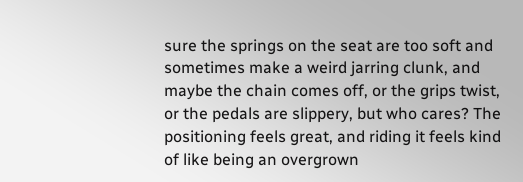sure the springs on the seat are too soft and sometimes make a weird jarring clunk, and maybe the chain comes off, or the grips twist, or the pedals are slippery, but who cares? The positioning feels great, and riding it feels kind of like being an overgrown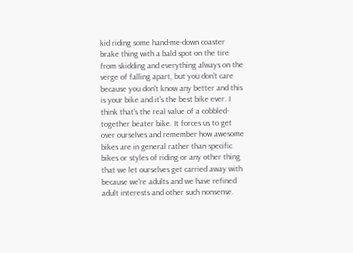kid riding some hand-me-down coaster brake thing with a bald spot on the tire from skidding and everything always on the verge of falling apart, but you don't care because you don't know any better and this is your bike and it's the best bike ever. I think that's the real value of a cobbled-together beater bike. It forces us to get over ourselves and remember how awesome bikes are in general rather than specific bikes or styles of riding or any other thing that we let ourselves get carried away with because we're adults and we have refined adult interests and other such nonsense.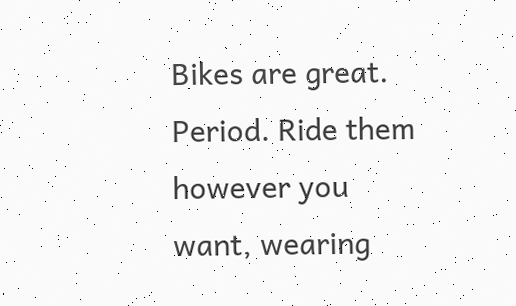Bikes are great. Period. Ride them however you want, wearing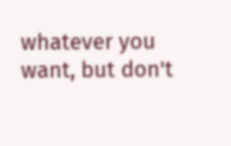whatever you want, but don't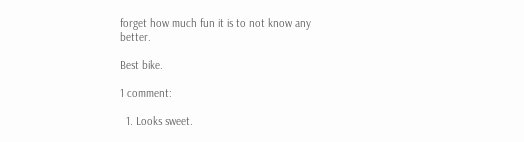forget how much fun it is to not know any better.

Best bike.

1 comment:

  1. Looks sweet.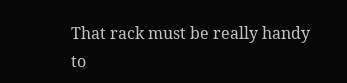That rack must be really handy to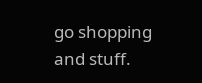go shopping and stuff.